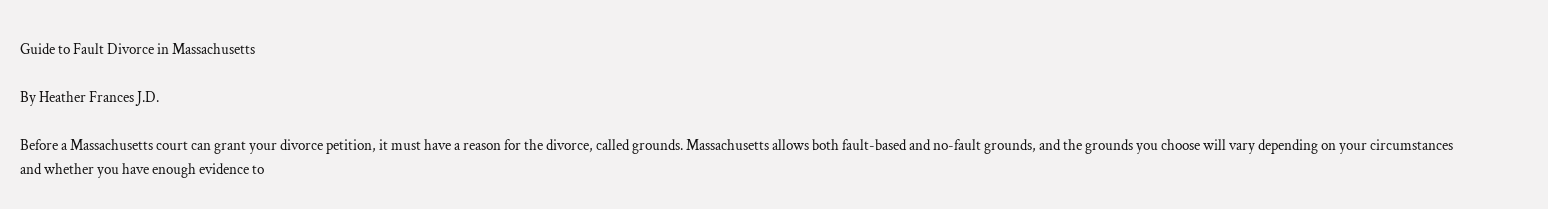Guide to Fault Divorce in Massachusetts

By Heather Frances J.D.

Before a Massachusetts court can grant your divorce petition, it must have a reason for the divorce, called grounds. Massachusetts allows both fault-based and no-fault grounds, and the grounds you choose will vary depending on your circumstances and whether you have enough evidence to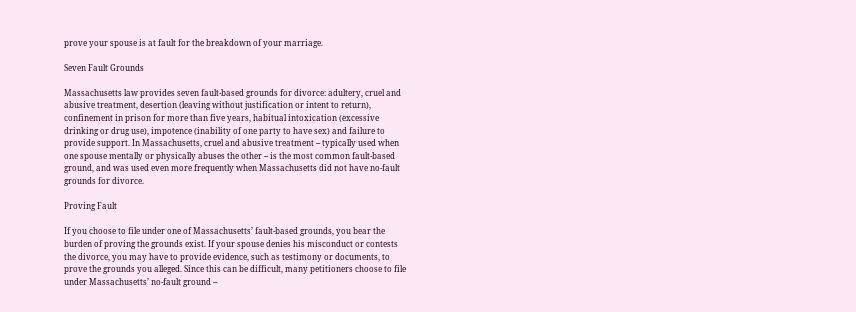prove your spouse is at fault for the breakdown of your marriage.

Seven Fault Grounds

Massachusetts law provides seven fault-based grounds for divorce: adultery, cruel and abusive treatment, desertion (leaving without justification or intent to return), confinement in prison for more than five years, habitual intoxication (excessive drinking or drug use), impotence (inability of one party to have sex) and failure to provide support. In Massachusetts, cruel and abusive treatment -- typically used when one spouse mentally or physically abuses the other -- is the most common fault-based ground, and was used even more frequently when Massachusetts did not have no-fault grounds for divorce.

Proving Fault

If you choose to file under one of Massachusetts’ fault-based grounds, you bear the burden of proving the grounds exist. If your spouse denies his misconduct or contests the divorce, you may have to provide evidence, such as testimony or documents, to prove the grounds you alleged. Since this can be difficult, many petitioners choose to file under Massachusetts’ no-fault ground --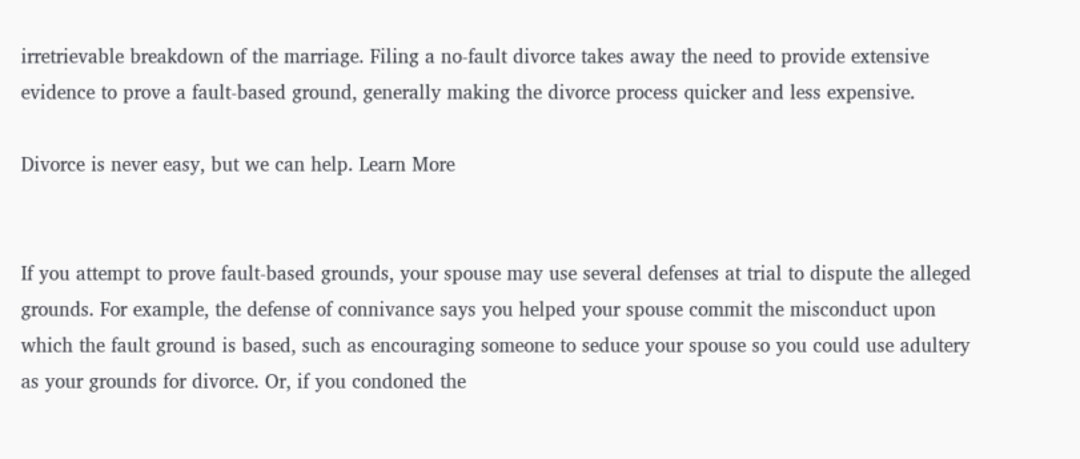irretrievable breakdown of the marriage. Filing a no-fault divorce takes away the need to provide extensive evidence to prove a fault-based ground, generally making the divorce process quicker and less expensive.

Divorce is never easy, but we can help. Learn More


If you attempt to prove fault-based grounds, your spouse may use several defenses at trial to dispute the alleged grounds. For example, the defense of connivance says you helped your spouse commit the misconduct upon which the fault ground is based, such as encouraging someone to seduce your spouse so you could use adultery as your grounds for divorce. Or, if you condoned the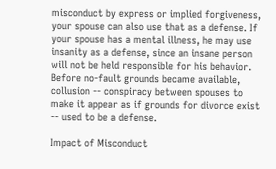misconduct by express or implied forgiveness, your spouse can also use that as a defense. If your spouse has a mental illness, he may use insanity as a defense, since an insane person will not be held responsible for his behavior. Before no-fault grounds became available, collusion -- conspiracy between spouses to make it appear as if grounds for divorce exist -- used to be a defense.

Impact of Misconduct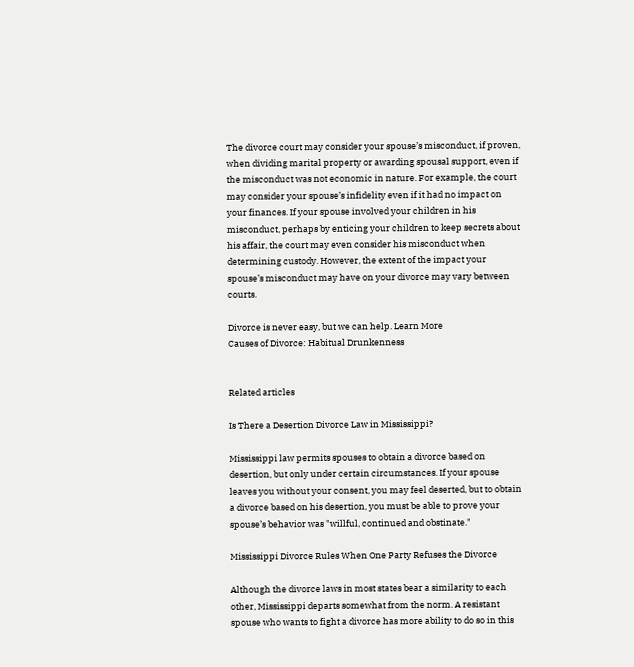The divorce court may consider your spouse’s misconduct, if proven, when dividing marital property or awarding spousal support, even if the misconduct was not economic in nature. For example, the court may consider your spouse’s infidelity even if it had no impact on your finances. If your spouse involved your children in his misconduct, perhaps by enticing your children to keep secrets about his affair, the court may even consider his misconduct when determining custody. However, the extent of the impact your spouse’s misconduct may have on your divorce may vary between courts.

Divorce is never easy, but we can help. Learn More
Causes of Divorce: Habitual Drunkenness


Related articles

Is There a Desertion Divorce Law in Mississippi?

Mississippi law permits spouses to obtain a divorce based on desertion, but only under certain circumstances. If your spouse leaves you without your consent, you may feel deserted, but to obtain a divorce based on his desertion, you must be able to prove your spouse’s behavior was "willful, continued and obstinate."

Mississippi Divorce Rules When One Party Refuses the Divorce

Although the divorce laws in most states bear a similarity to each other, Mississippi departs somewhat from the norm. A resistant spouse who wants to fight a divorce has more ability to do so in this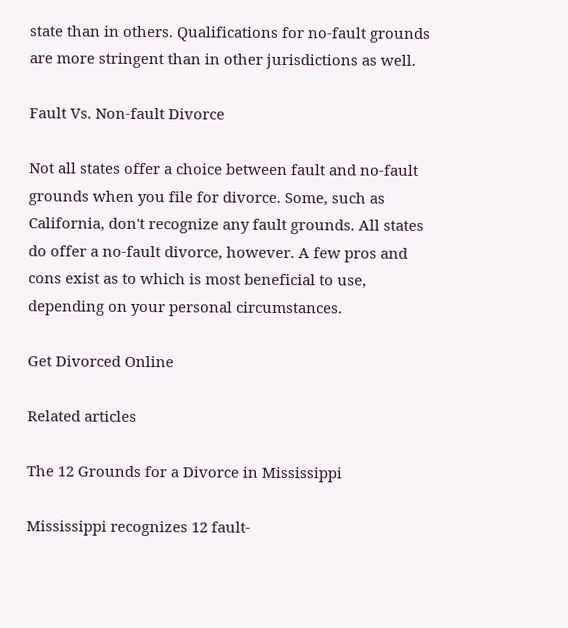state than in others. Qualifications for no-fault grounds are more stringent than in other jurisdictions as well.

Fault Vs. Non-fault Divorce

Not all states offer a choice between fault and no-fault grounds when you file for divorce. Some, such as California, don't recognize any fault grounds. All states do offer a no-fault divorce, however. A few pros and cons exist as to which is most beneficial to use, depending on your personal circumstances.

Get Divorced Online

Related articles

The 12 Grounds for a Divorce in Mississippi

Mississippi recognizes 12 fault-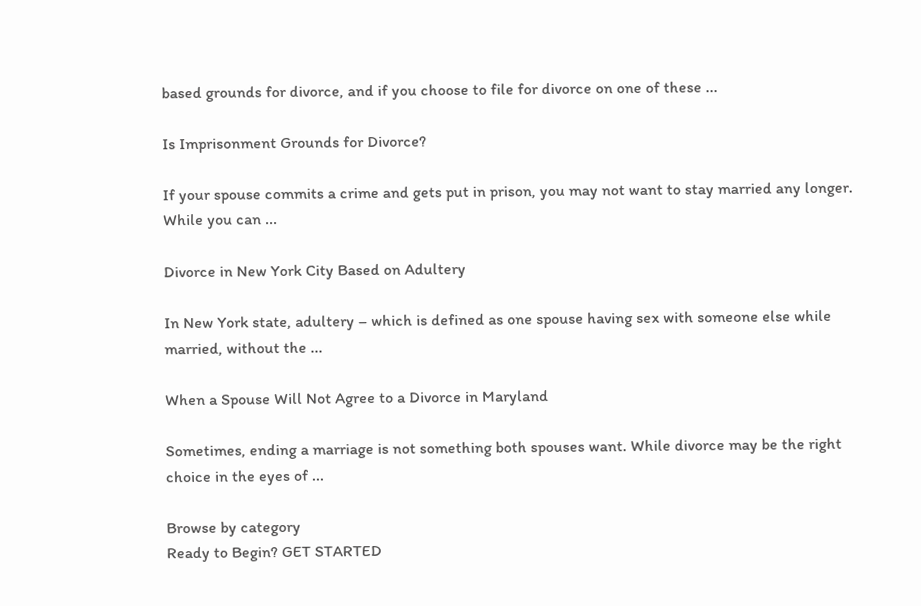based grounds for divorce, and if you choose to file for divorce on one of these ...

Is Imprisonment Grounds for Divorce?

If your spouse commits a crime and gets put in prison, you may not want to stay married any longer. While you can ...

Divorce in New York City Based on Adultery

In New York state, adultery – which is defined as one spouse having sex with someone else while married, without the ...

When a Spouse Will Not Agree to a Divorce in Maryland

Sometimes, ending a marriage is not something both spouses want. While divorce may be the right choice in the eyes of ...

Browse by category
Ready to Begin? GET STARTED